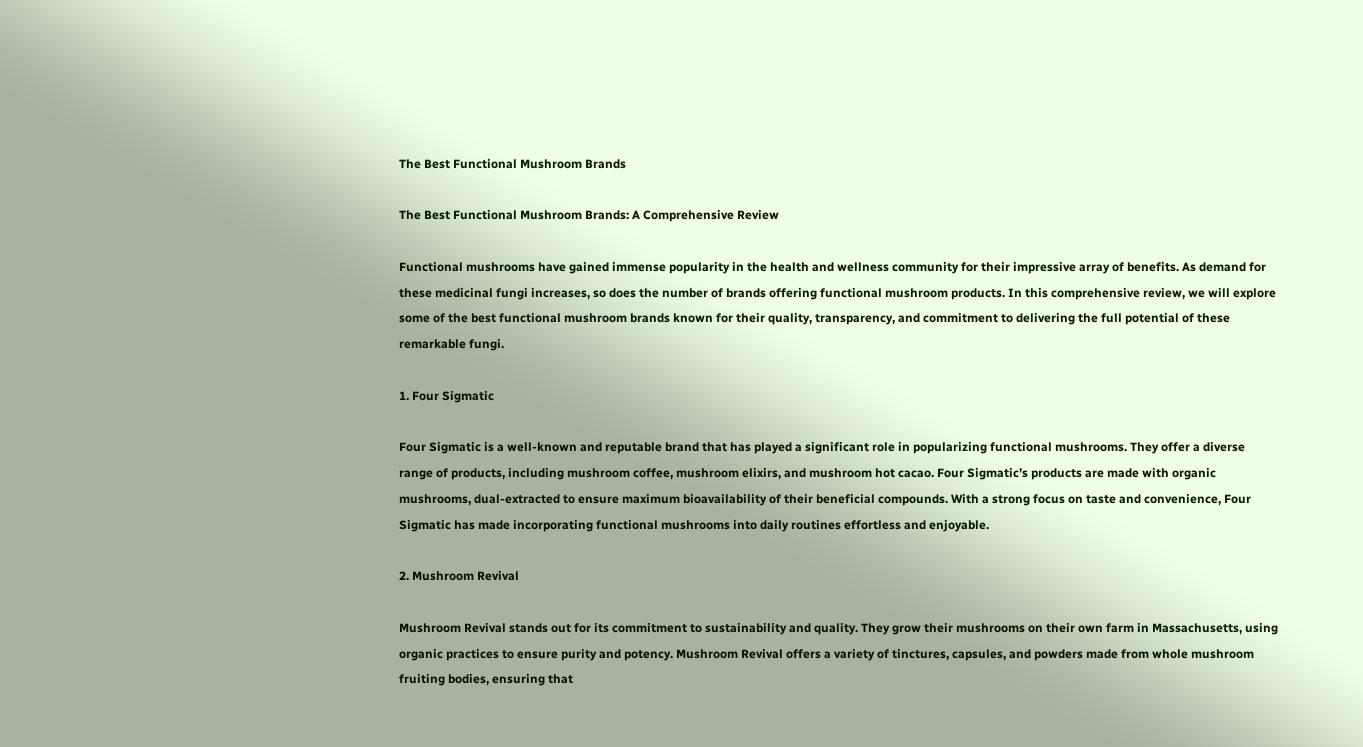The Best Functional Mushroom Brands

The Best Functional Mushroom Brands: A Comprehensive Review

Functional mushrooms have gained immense popularity in the health and wellness community for their impressive array of benefits. As demand for these medicinal fungi increases, so does the number of brands offering functional mushroom products. In this comprehensive review, we will explore some of the best functional mushroom brands known for their quality, transparency, and commitment to delivering the full potential of these remarkable fungi.

1. Four Sigmatic

Four Sigmatic is a well-known and reputable brand that has played a significant role in popularizing functional mushrooms. They offer a diverse range of products, including mushroom coffee, mushroom elixirs, and mushroom hot cacao. Four Sigmatic’s products are made with organic mushrooms, dual-extracted to ensure maximum bioavailability of their beneficial compounds. With a strong focus on taste and convenience, Four Sigmatic has made incorporating functional mushrooms into daily routines effortless and enjoyable.

2. Mushroom Revival

Mushroom Revival stands out for its commitment to sustainability and quality. They grow their mushrooms on their own farm in Massachusetts, using organic practices to ensure purity and potency. Mushroom Revival offers a variety of tinctures, capsules, and powders made from whole mushroom fruiting bodies, ensuring that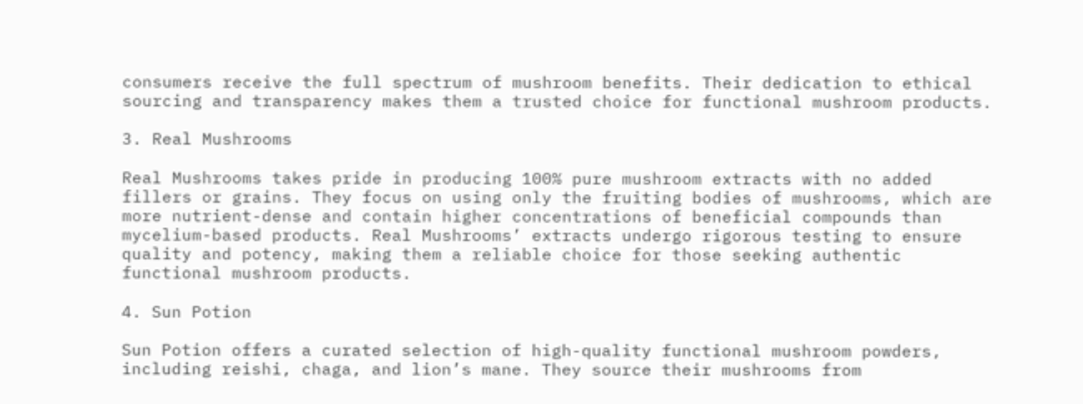consumers receive the full spectrum of mushroom benefits. Their dedication to ethical sourcing and transparency makes them a trusted choice for functional mushroom products.

3. Real Mushrooms

Real Mushrooms takes pride in producing 100% pure mushroom extracts with no added fillers or grains. They focus on using only the fruiting bodies of mushrooms, which are more nutrient-dense and contain higher concentrations of beneficial compounds than mycelium-based products. Real Mushrooms’ extracts undergo rigorous testing to ensure quality and potency, making them a reliable choice for those seeking authentic functional mushroom products.

4. Sun Potion

Sun Potion offers a curated selection of high-quality functional mushroom powders, including reishi, chaga, and lion’s mane. They source their mushrooms from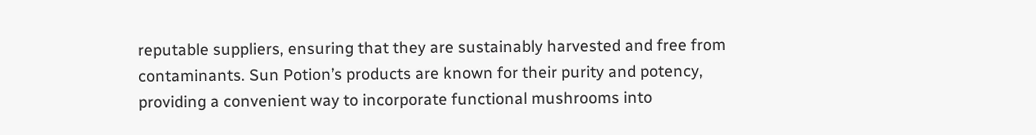reputable suppliers, ensuring that they are sustainably harvested and free from contaminants. Sun Potion’s products are known for their purity and potency, providing a convenient way to incorporate functional mushrooms into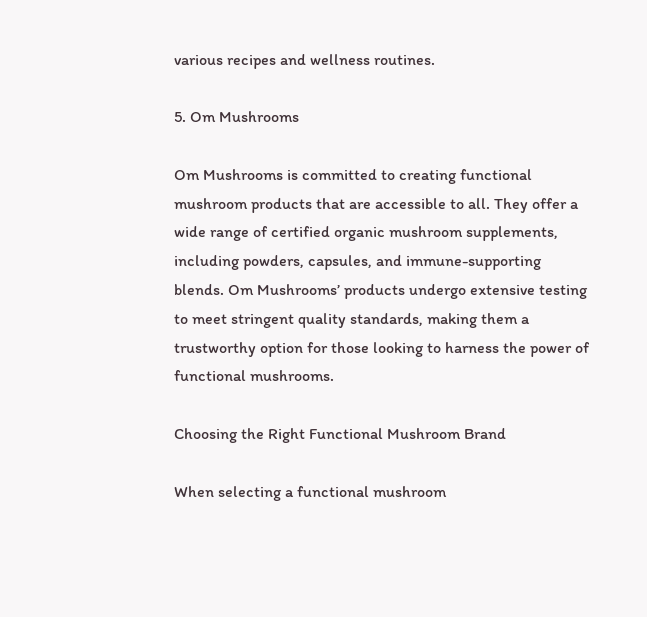various recipes and wellness routines.

5. Om Mushrooms

Om Mushrooms is committed to creating functional mushroom products that are accessible to all. They offer a wide range of certified organic mushroom supplements, including powders, capsules, and immune-supporting blends. Om Mushrooms’ products undergo extensive testing to meet stringent quality standards, making them a trustworthy option for those looking to harness the power of functional mushrooms.

Choosing the Right Functional Mushroom Brand

When selecting a functional mushroom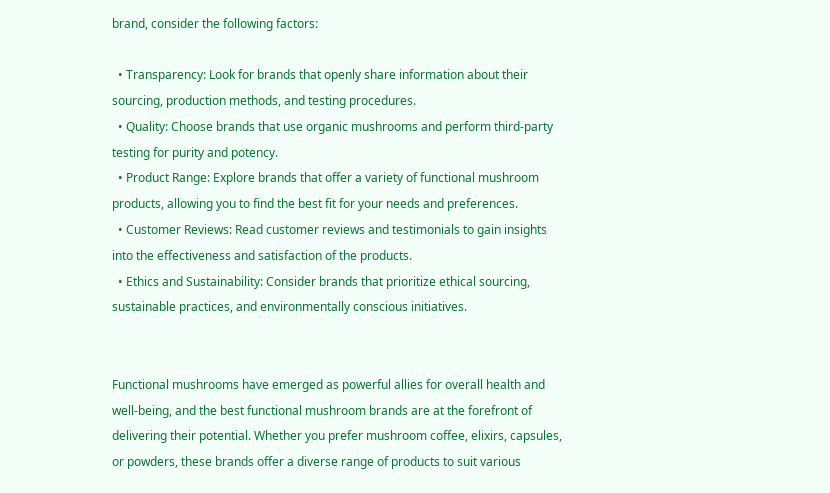brand, consider the following factors:

  • Transparency: Look for brands that openly share information about their sourcing, production methods, and testing procedures.
  • Quality: Choose brands that use organic mushrooms and perform third-party testing for purity and potency.
  • Product Range: Explore brands that offer a variety of functional mushroom products, allowing you to find the best fit for your needs and preferences.
  • Customer Reviews: Read customer reviews and testimonials to gain insights into the effectiveness and satisfaction of the products.
  • Ethics and Sustainability: Consider brands that prioritize ethical sourcing, sustainable practices, and environmentally conscious initiatives.


Functional mushrooms have emerged as powerful allies for overall health and well-being, and the best functional mushroom brands are at the forefront of delivering their potential. Whether you prefer mushroom coffee, elixirs, capsules, or powders, these brands offer a diverse range of products to suit various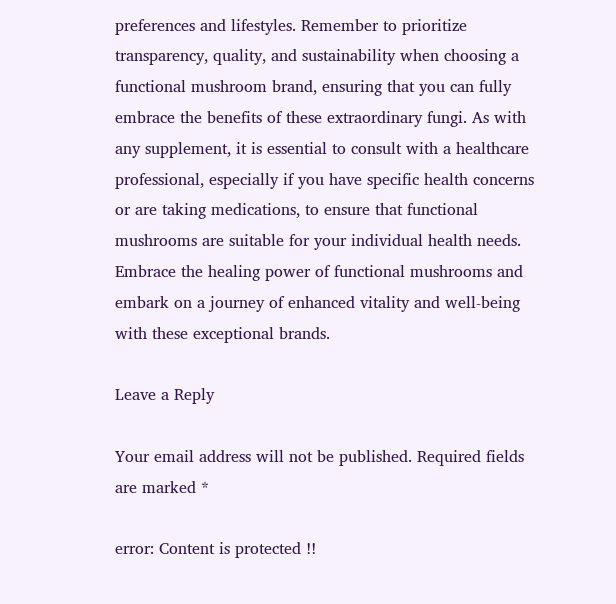preferences and lifestyles. Remember to prioritize transparency, quality, and sustainability when choosing a functional mushroom brand, ensuring that you can fully embrace the benefits of these extraordinary fungi. As with any supplement, it is essential to consult with a healthcare professional, especially if you have specific health concerns or are taking medications, to ensure that functional mushrooms are suitable for your individual health needs. Embrace the healing power of functional mushrooms and embark on a journey of enhanced vitality and well-being with these exceptional brands.

Leave a Reply

Your email address will not be published. Required fields are marked *

error: Content is protected !!